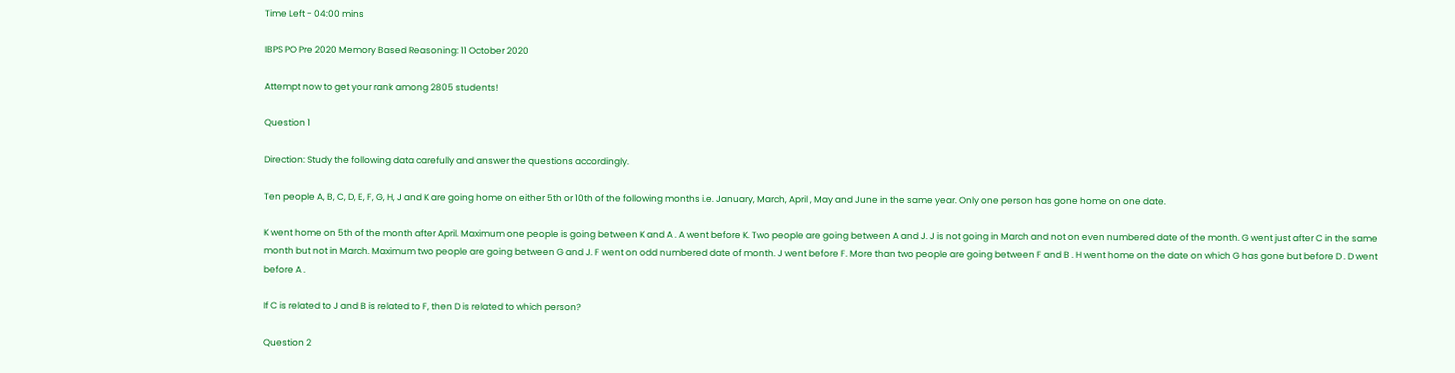Time Left - 04:00 mins

IBPS PO Pre 2020 Memory Based Reasoning: 11 October 2020

Attempt now to get your rank among 2805 students!

Question 1

Direction: Study the following data carefully and answer the questions accordingly.

Ten people A, B, C, D, E, F, G, H, J and K are going home on either 5th or 10th of the following months i.e. January, March, April , May and June in the same year. Only one person has gone home on one date.

K went home on 5th of the month after April. Maximum one people is going between K and A . A went before K. Two people are going between A and J. J is not going in March and not on even numbered date of the month. G went just after C in the same month but not in March. Maximum two people are going between G and J. F went on odd numbered date of month. J went before F. More than two people are going between F and B . H went home on the date on which G has gone but before D . D went before A .

If C is related to J and B is related to F, then D is related to which person?

Question 2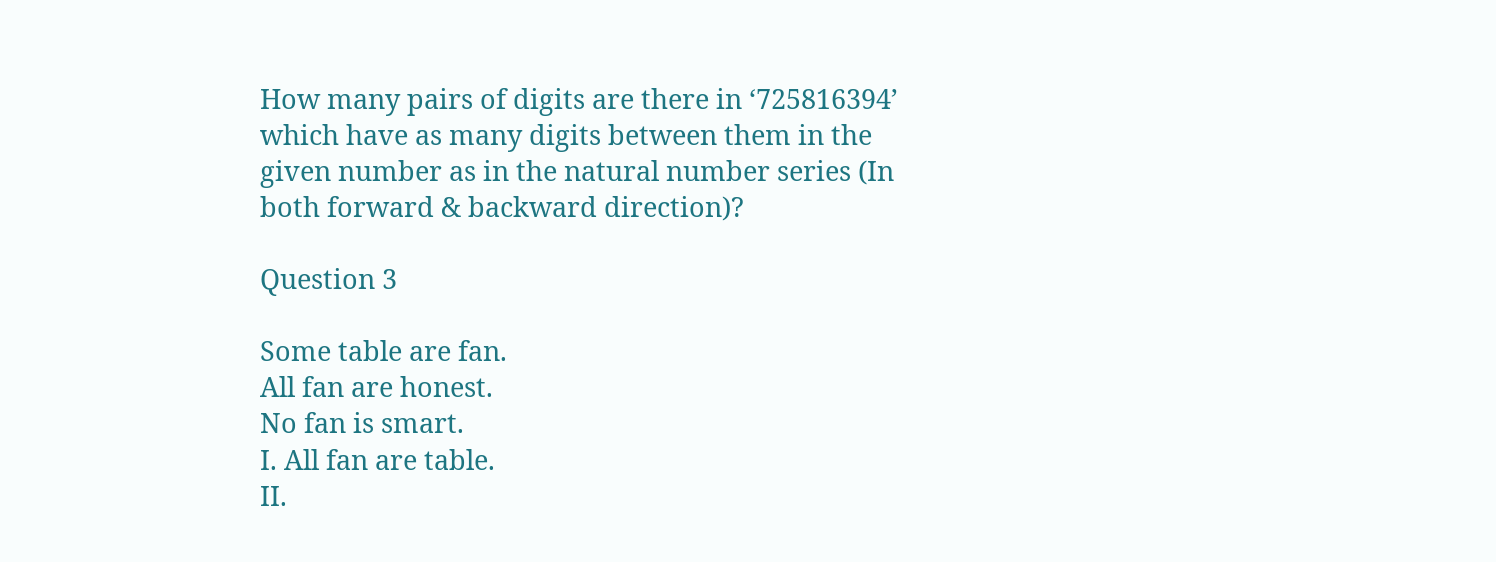How many pairs of digits are there in ‘725816394’ which have as many digits between them in the given number as in the natural number series (In both forward & backward direction)?

Question 3

Some table are fan.
All fan are honest.
No fan is smart.
I. All fan are table.
II.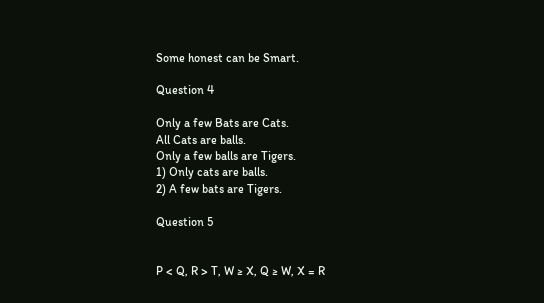Some honest can be Smart.

Question 4

Only a few Bats are Cats.
All Cats are balls.
Only a few balls are Tigers.
1) Only cats are balls.
2) A few bats are Tigers.

Question 5


P < Q, R > T, W ≥ X, Q ≥ W, X = R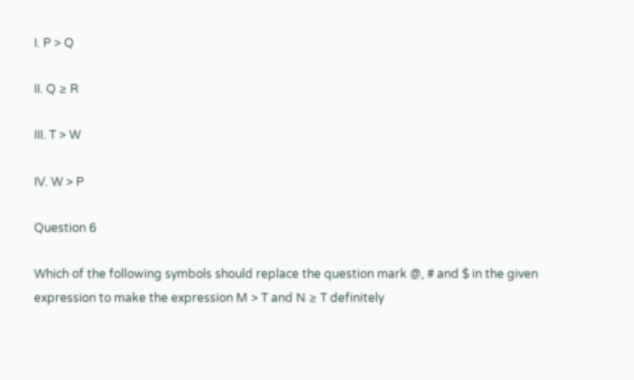I. P > Q

II. Q ≥ R

III. T > W

IV. W > P

Question 6

Which of the following symbols should replace the question mark @, # and $ in the given expression to make the expression M > T and N ≥ T definitely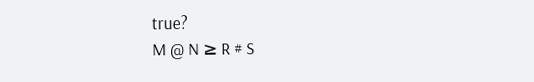true?
M @ N ≥ R # S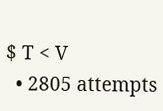$ T < V
  • 2805 attempts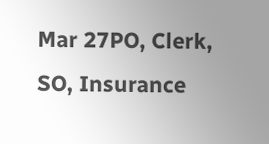Mar 27PO, Clerk, SO, Insurance